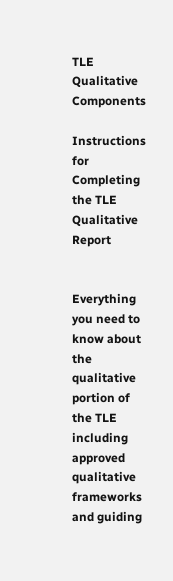TLE Qualitative Components

Instructions for Completing the TLE Qualitative Report


Everything you need to know about the qualitative portion of the TLE including approved qualitative frameworks and guiding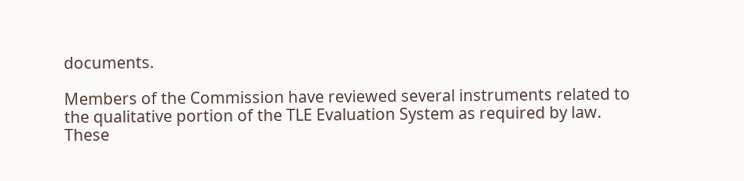documents.

Members of the Commission have reviewed several instruments related to the qualitative portion of the TLE Evaluation System as required by law. These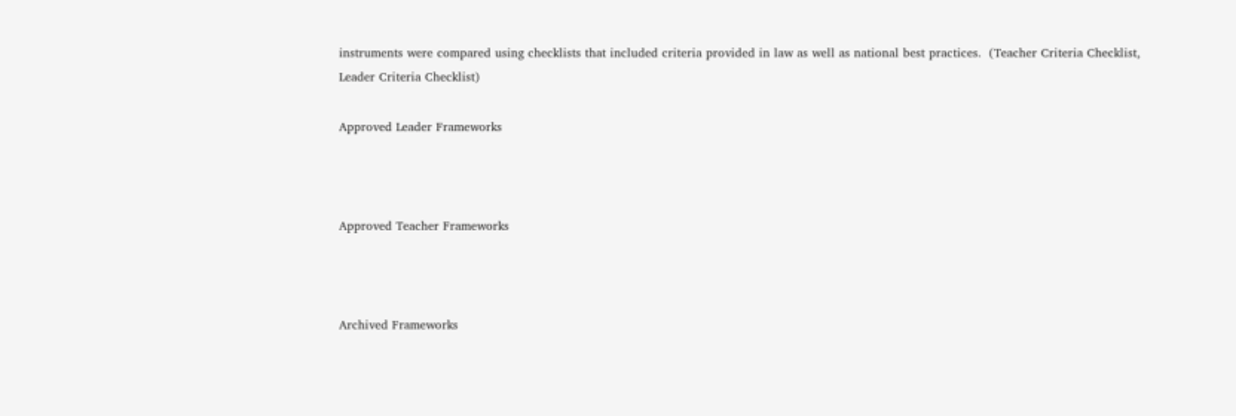instruments were compared using checklists that included criteria provided in law as well as national best practices.  (Teacher Criteria Checklist, Leader Criteria Checklist)

Approved Leader Frameworks



Approved Teacher Frameworks



Archived Frameworks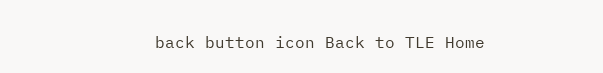back button icon Back to TLE Home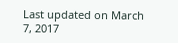Last updated on March 7, 2017